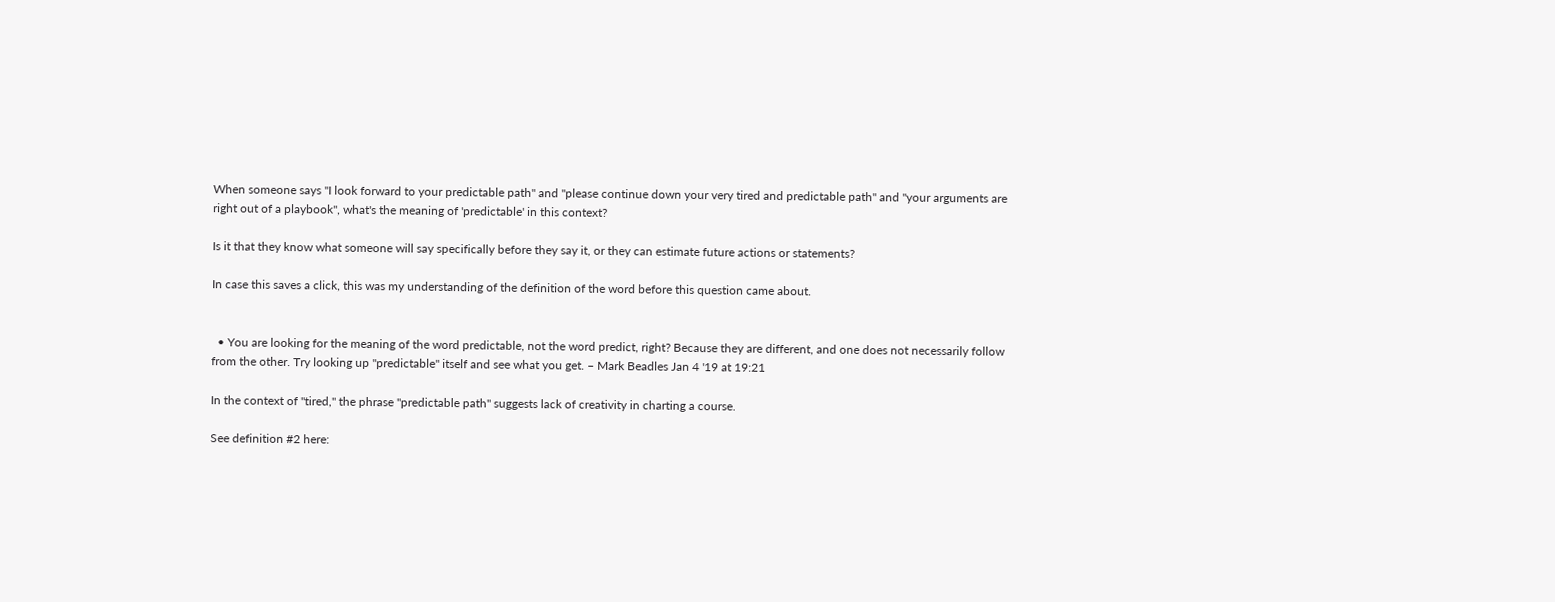When someone says "I look forward to your predictable path" and "please continue down your very tired and predictable path" and "your arguments are right out of a playbook", what's the meaning of 'predictable' in this context?

Is it that they know what someone will say specifically before they say it, or they can estimate future actions or statements?

In case this saves a click, this was my understanding of the definition of the word before this question came about.


  • You are looking for the meaning of the word predictable, not the word predict, right? Because they are different, and one does not necessarily follow from the other. Try looking up "predictable" itself and see what you get. – Mark Beadles Jan 4 '19 at 19:21

In the context of "tired," the phrase "predictable path" suggests lack of creativity in charting a course.

See definition #2 here: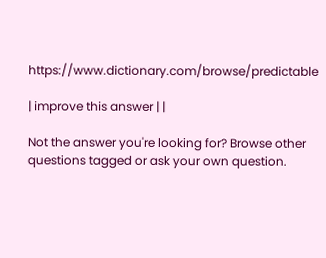https://www.dictionary.com/browse/predictable

| improve this answer | |

Not the answer you're looking for? Browse other questions tagged or ask your own question.